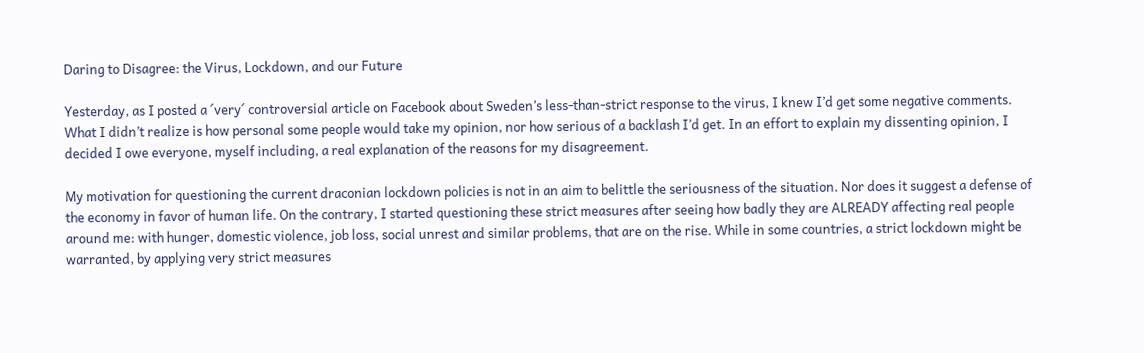Daring to Disagree: the Virus, Lockdown, and our Future

Yesterday, as I posted a ´very´ controversial article on Facebook about Sweden’s less-than-strict response to the virus, I knew I’d get some negative comments. What I didn’t realize is how personal some people would take my opinion, nor how serious of a backlash I’d get. In an effort to explain my dissenting opinion, I decided I owe everyone, myself including, a real explanation of the reasons for my disagreement.

My motivation for questioning the current draconian lockdown policies is not in an aim to belittle the seriousness of the situation. Nor does it suggest a defense of the economy in favor of human life. On the contrary, I started questioning these strict measures after seeing how badly they are ALREADY affecting real people around me: with hunger, domestic violence, job loss, social unrest and similar problems, that are on the rise. While in some countries, a strict lockdown might be warranted, by applying very strict measures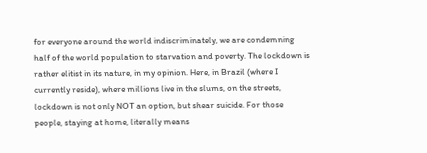for everyone around the world indiscriminately, we are condemning half of the world population to starvation and poverty. The lockdown is rather elitist in its nature, in my opinion. Here, in Brazil (where I currently reside), where millions live in the slums, on the streets, lockdown is not only NOT an option, but shear suicide. For those people, staying at home, literally means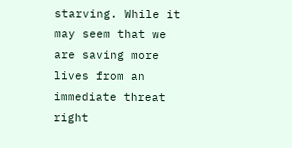starving. While it may seem that we are saving more lives from an immediate threat right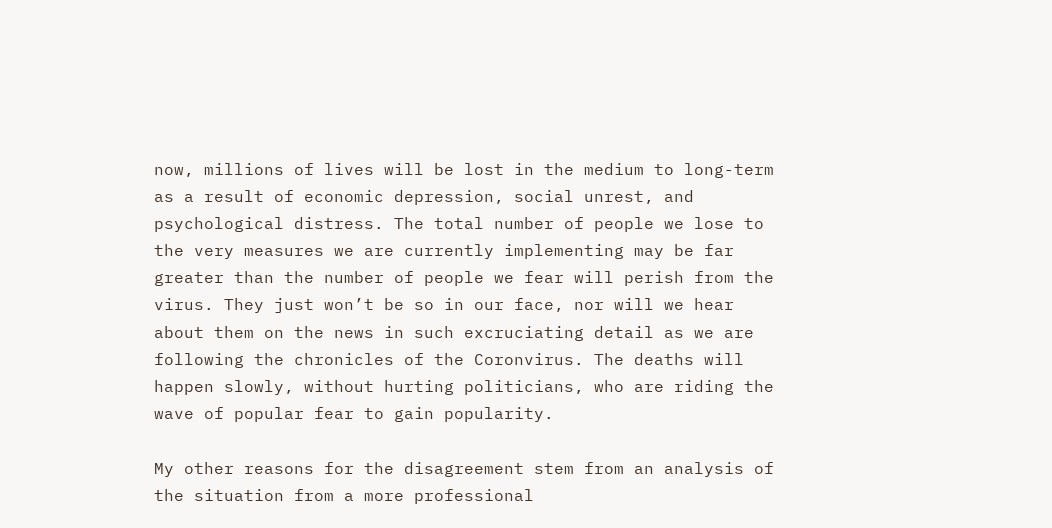now, millions of lives will be lost in the medium to long-term as a result of economic depression, social unrest, and psychological distress. The total number of people we lose to the very measures we are currently implementing may be far greater than the number of people we fear will perish from the virus. They just won’t be so in our face, nor will we hear about them on the news in such excruciating detail as we are following the chronicles of the Coronvirus. The deaths will happen slowly, without hurting politicians, who are riding the wave of popular fear to gain popularity.

My other reasons for the disagreement stem from an analysis of the situation from a more professional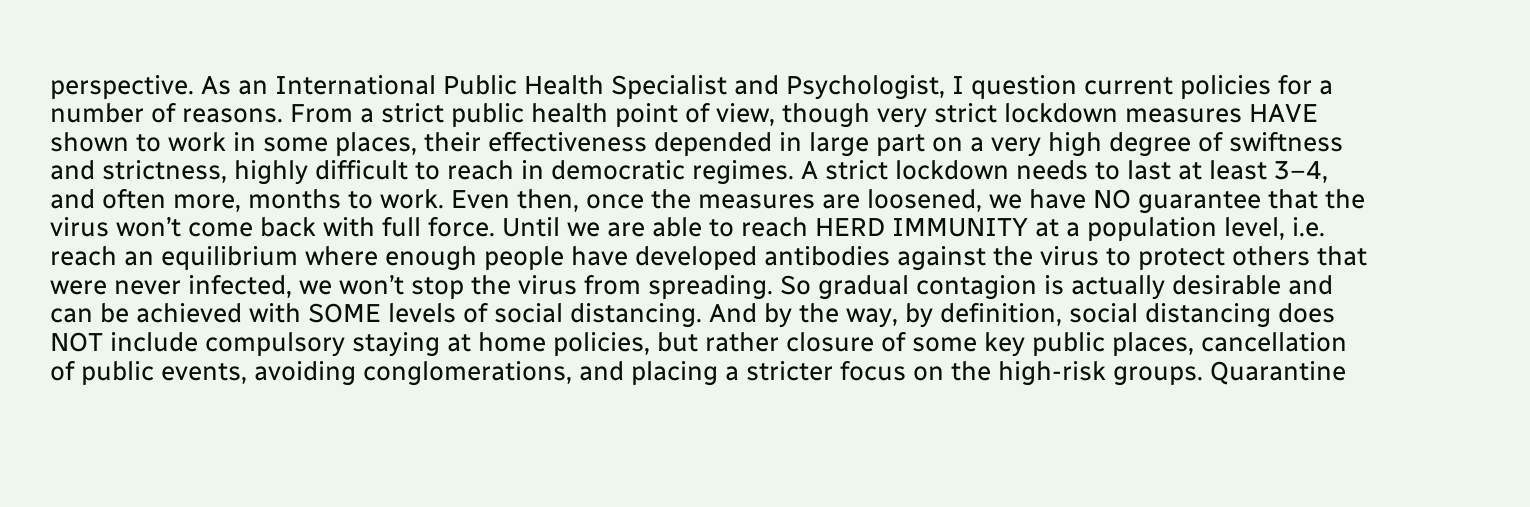perspective. As an International Public Health Specialist and Psychologist, I question current policies for a number of reasons. From a strict public health point of view, though very strict lockdown measures HAVE shown to work in some places, their effectiveness depended in large part on a very high degree of swiftness and strictness, highly difficult to reach in democratic regimes. A strict lockdown needs to last at least 3–4, and often more, months to work. Even then, once the measures are loosened, we have NO guarantee that the virus won’t come back with full force. Until we are able to reach HERD IMMUNITY at a population level, i.e. reach an equilibrium where enough people have developed antibodies against the virus to protect others that were never infected, we won’t stop the virus from spreading. So gradual contagion is actually desirable and can be achieved with SOME levels of social distancing. And by the way, by definition, social distancing does NOT include compulsory staying at home policies, but rather closure of some key public places, cancellation of public events, avoiding conglomerations, and placing a stricter focus on the high-risk groups. Quarantine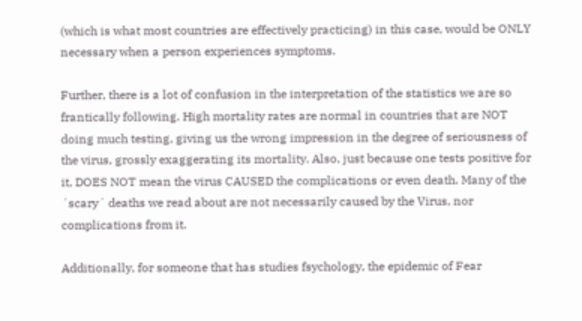(which is what most countries are effectively practicing) in this case, would be ONLY necessary when a person experiences symptoms.

Further, there is a lot of confusion in the interpretation of the statistics we are so frantically following. High mortality rates are normal in countries that are NOT doing much testing, giving us the wrong impression in the degree of seriousness of the virus, grossly exaggerating its mortality. Also, just because one tests positive for it, DOES NOT mean the virus CAUSED the complications or even death. Many of the ´scary´ deaths we read about are not necessarily caused by the Virus, nor complications from it.

Additionally, for someone that has studies fsychology, the epidemic of Fear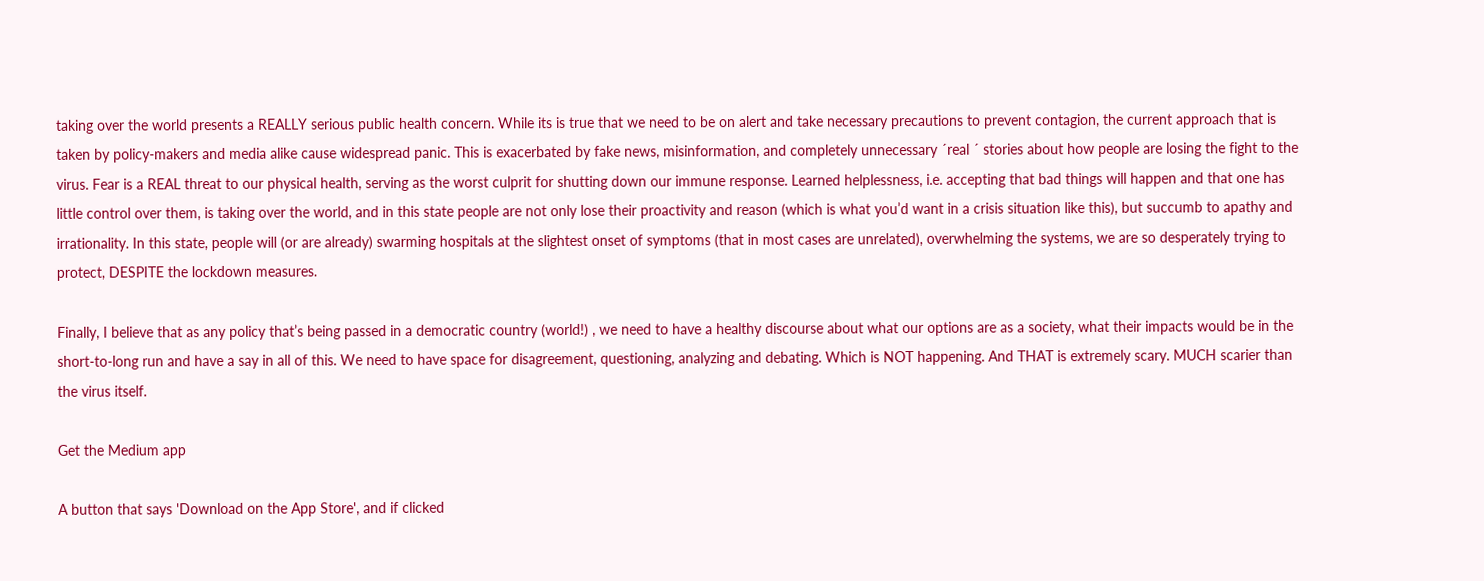taking over the world presents a REALLY serious public health concern. While its is true that we need to be on alert and take necessary precautions to prevent contagion, the current approach that is taken by policy-makers and media alike cause widespread panic. This is exacerbated by fake news, misinformation, and completely unnecessary ´real ´ stories about how people are losing the fight to the virus. Fear is a REAL threat to our physical health, serving as the worst culprit for shutting down our immune response. Learned helplessness, i.e. accepting that bad things will happen and that one has little control over them, is taking over the world, and in this state people are not only lose their proactivity and reason (which is what you’d want in a crisis situation like this), but succumb to apathy and irrationality. In this state, people will (or are already) swarming hospitals at the slightest onset of symptoms (that in most cases are unrelated), overwhelming the systems, we are so desperately trying to protect, DESPITE the lockdown measures.

Finally, I believe that as any policy that’s being passed in a democratic country (world!) , we need to have a healthy discourse about what our options are as a society, what their impacts would be in the short-to-long run and have a say in all of this. We need to have space for disagreement, questioning, analyzing and debating. Which is NOT happening. And THAT is extremely scary. MUCH scarier than the virus itself.

Get the Medium app

A button that says 'Download on the App Store', and if clicked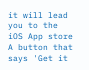it will lead you to the iOS App store
A button that says 'Get it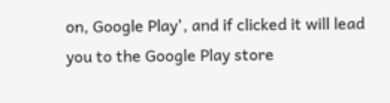on, Google Play', and if clicked it will lead you to the Google Play store